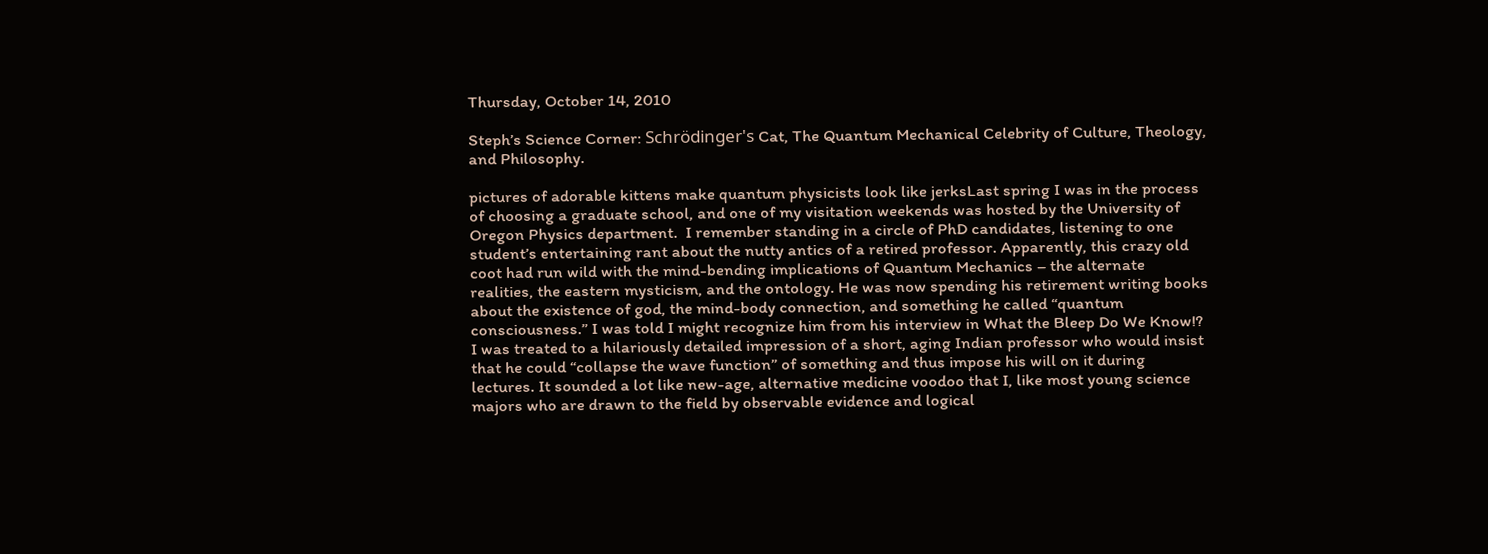Thursday, October 14, 2010

Steph’s Science Corner: Schrödinger's Cat, The Quantum Mechanical Celebrity of Culture, Theology, and Philosophy.

pictures of adorable kittens make quantum physicists look like jerksLast spring I was in the process of choosing a graduate school, and one of my visitation weekends was hosted by the University of Oregon Physics department.  I remember standing in a circle of PhD candidates, listening to one student’s entertaining rant about the nutty antics of a retired professor. Apparently, this crazy old coot had run wild with the mind-bending implications of Quantum Mechanics – the alternate realities, the eastern mysticism, and the ontology. He was now spending his retirement writing books about the existence of god, the mind-body connection, and something he called “quantum consciousness.” I was told I might recognize him from his interview in What the Bleep Do We Know!? I was treated to a hilariously detailed impression of a short, aging Indian professor who would insist that he could “collapse the wave function” of something and thus impose his will on it during lectures. It sounded a lot like new-age, alternative medicine voodoo that I, like most young science majors who are drawn to the field by observable evidence and logical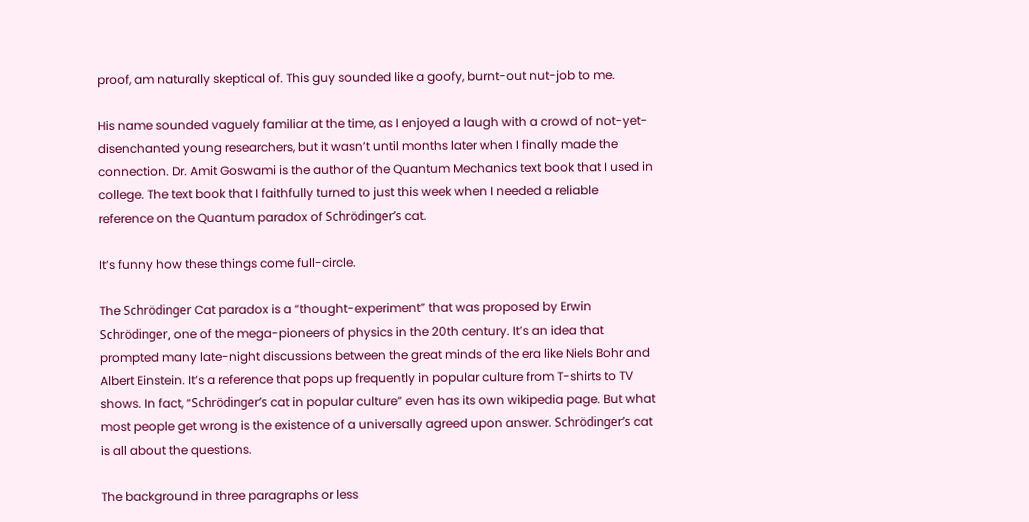proof, am naturally skeptical of. This guy sounded like a goofy, burnt-out nut-job to me.

His name sounded vaguely familiar at the time, as I enjoyed a laugh with a crowd of not-yet-disenchanted young researchers, but it wasn’t until months later when I finally made the connection. Dr. Amit Goswami is the author of the Quantum Mechanics text book that I used in college. The text book that I faithfully turned to just this week when I needed a reliable reference on the Quantum paradox of Schrödinger’s cat.

It’s funny how these things come full-circle.

The Schrödinger Cat paradox is a “thought-experiment” that was proposed by Erwin Schrödinger, one of the mega-pioneers of physics in the 20th century. It’s an idea that prompted many late-night discussions between the great minds of the era like Niels Bohr and Albert Einstein. It’s a reference that pops up frequently in popular culture from T-shirts to TV shows. In fact, “Schrödinger’s cat in popular culture” even has its own wikipedia page. But what most people get wrong is the existence of a universally agreed upon answer. Schrödinger’s cat is all about the questions.

The background in three paragraphs or less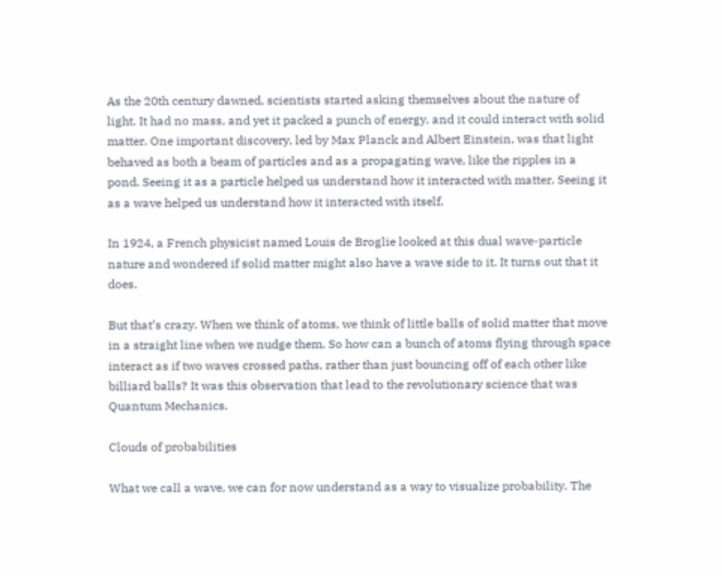As the 20th century dawned, scientists started asking themselves about the nature of light. It had no mass, and yet it packed a punch of energy, and it could interact with solid matter. One important discovery, led by Max Planck and Albert Einstein, was that light behaved as both a beam of particles and as a propagating wave, like the ripples in a pond. Seeing it as a particle helped us understand how it interacted with matter. Seeing it as a wave helped us understand how it interacted with itself.

In 1924, a French physicist named Louis de Broglie looked at this dual wave-particle nature and wondered if solid matter might also have a wave side to it. It turns out that it does.

But that’s crazy. When we think of atoms, we think of little balls of solid matter that move in a straight line when we nudge them. So how can a bunch of atoms flying through space interact as if two waves crossed paths, rather than just bouncing off of each other like billiard balls? It was this observation that lead to the revolutionary science that was Quantum Mechanics.

Clouds of probabilities

What we call a wave, we can for now understand as a way to visualize probability. The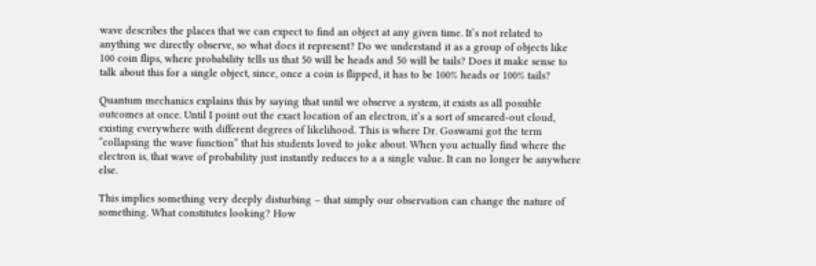wave describes the places that we can expect to find an object at any given time. It’s not related to anything we directly observe, so what does it represent? Do we understand it as a group of objects like 100 coin flips, where probability tells us that 50 will be heads and 50 will be tails? Does it make sense to talk about this for a single object, since, once a coin is flipped, it has to be 100% heads or 100% tails?

Quantum mechanics explains this by saying that until we observe a system, it exists as all possible outcomes at once. Until I point out the exact location of an electron, it’s a sort of smeared-out cloud, existing everywhere with different degrees of likelihood. This is where Dr. Goswami got the term “collapsing the wave function” that his students loved to joke about. When you actually find where the electron is, that wave of probability just instantly reduces to a a single value. It can no longer be anywhere else.

This implies something very deeply disturbing – that simply our observation can change the nature of something. What constitutes looking? How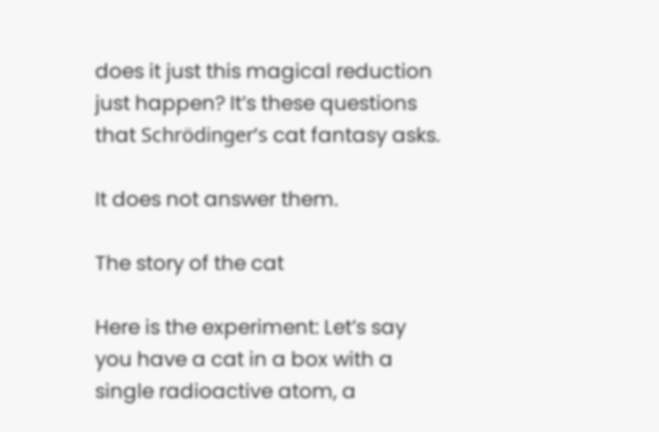does it just this magical reduction just happen? It’s these questions that Schrödinger’s cat fantasy asks.

It does not answer them.

The story of the cat

Here is the experiment: Let’s say you have a cat in a box with a single radioactive atom, a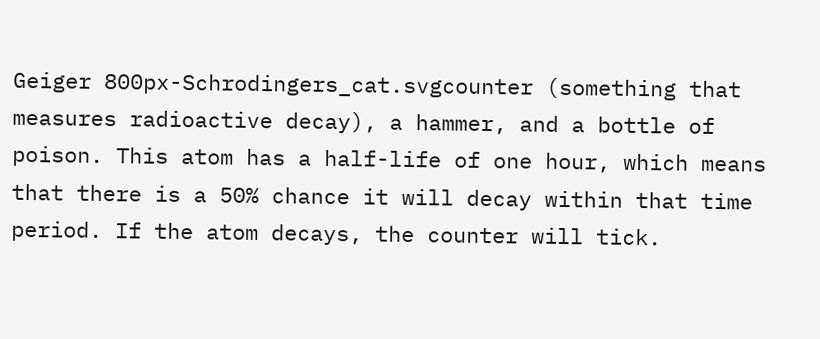Geiger 800px-Schrodingers_cat.svgcounter (something that measures radioactive decay), a hammer, and a bottle of poison. This atom has a half-life of one hour, which means that there is a 50% chance it will decay within that time period. If the atom decays, the counter will tick.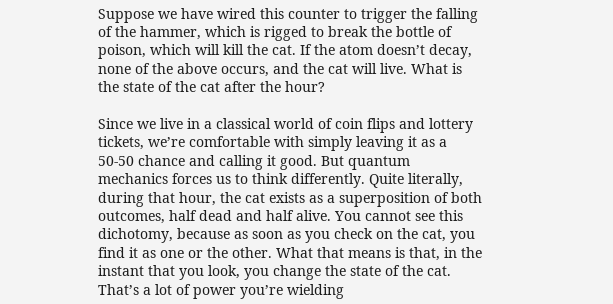Suppose we have wired this counter to trigger the falling of the hammer, which is rigged to break the bottle of poison, which will kill the cat. If the atom doesn’t decay, none of the above occurs, and the cat will live. What is the state of the cat after the hour?

Since we live in a classical world of coin flips and lottery tickets, we’re comfortable with simply leaving it as a 50-50 chance and calling it good. But quantum mechanics forces us to think differently. Quite literally, during that hour, the cat exists as a superposition of both outcomes, half dead and half alive. You cannot see this dichotomy, because as soon as you check on the cat, you find it as one or the other. What that means is that, in the instant that you look, you change the state of the cat. That’s a lot of power you’re wielding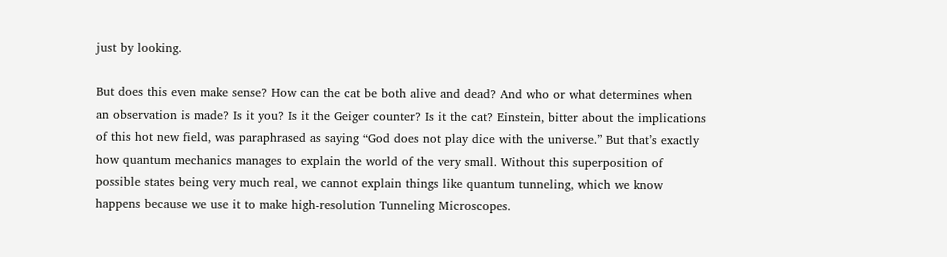just by looking.

But does this even make sense? How can the cat be both alive and dead? And who or what determines when an observation is made? Is it you? Is it the Geiger counter? Is it the cat? Einstein, bitter about the implications of this hot new field, was paraphrased as saying “God does not play dice with the universe.” But that’s exactly how quantum mechanics manages to explain the world of the very small. Without this superposition of possible states being very much real, we cannot explain things like quantum tunneling, which we know happens because we use it to make high-resolution Tunneling Microscopes.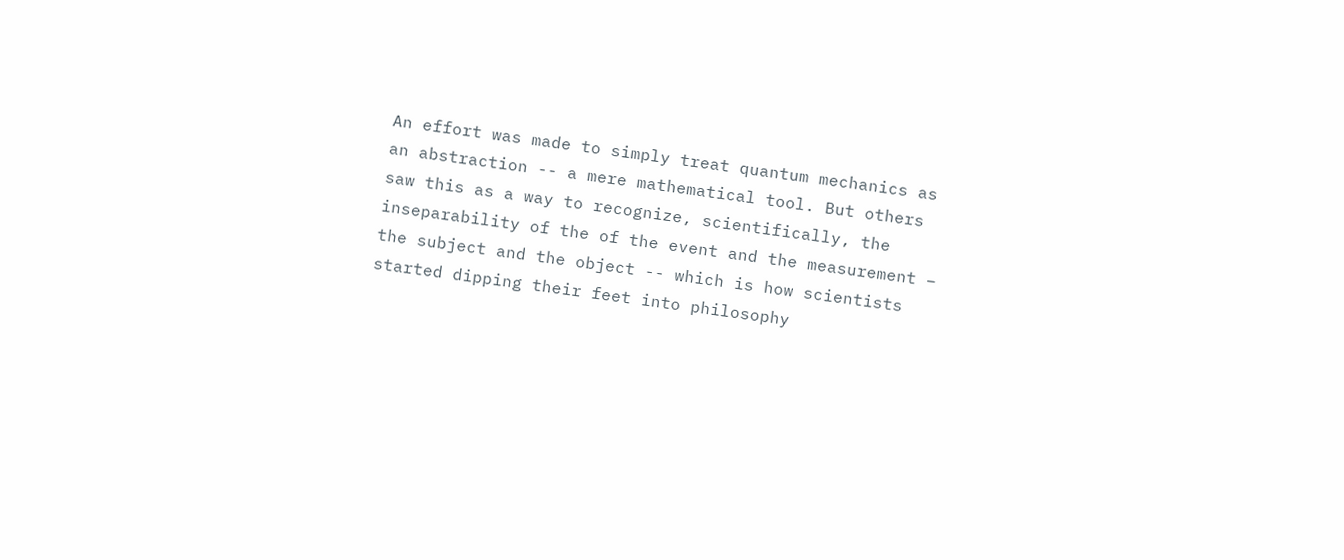An effort was made to simply treat quantum mechanics as an abstraction -- a mere mathematical tool. But others saw this as a way to recognize, scientifically, the inseparability of the of the event and the measurement – the subject and the object -- which is how scientists started dipping their feet into philosophy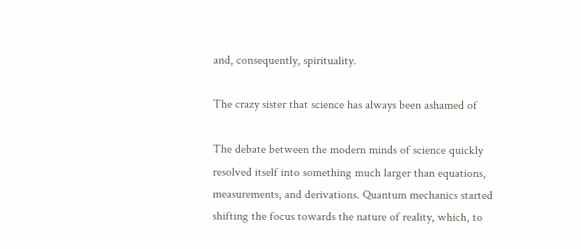and, consequently, spirituality.

The crazy sister that science has always been ashamed of

The debate between the modern minds of science quickly resolved itself into something much larger than equations, measurements, and derivations. Quantum mechanics started shifting the focus towards the nature of reality, which, to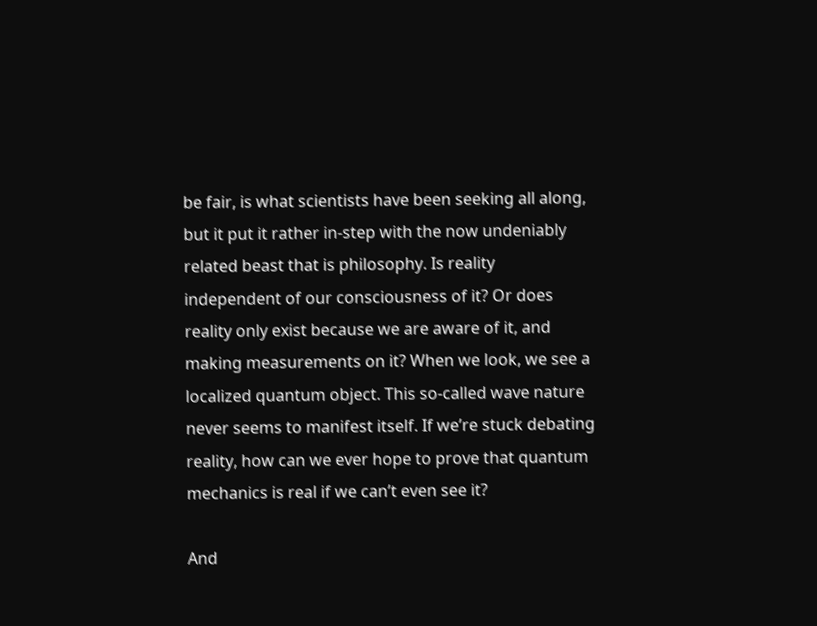be fair, is what scientists have been seeking all along, but it put it rather in-step with the now undeniably related beast that is philosophy. Is reality independent of our consciousness of it? Or does reality only exist because we are aware of it, and making measurements on it? When we look, we see a localized quantum object. This so-called wave nature never seems to manifest itself. If we’re stuck debating reality, how can we ever hope to prove that quantum mechanics is real if we can’t even see it?

And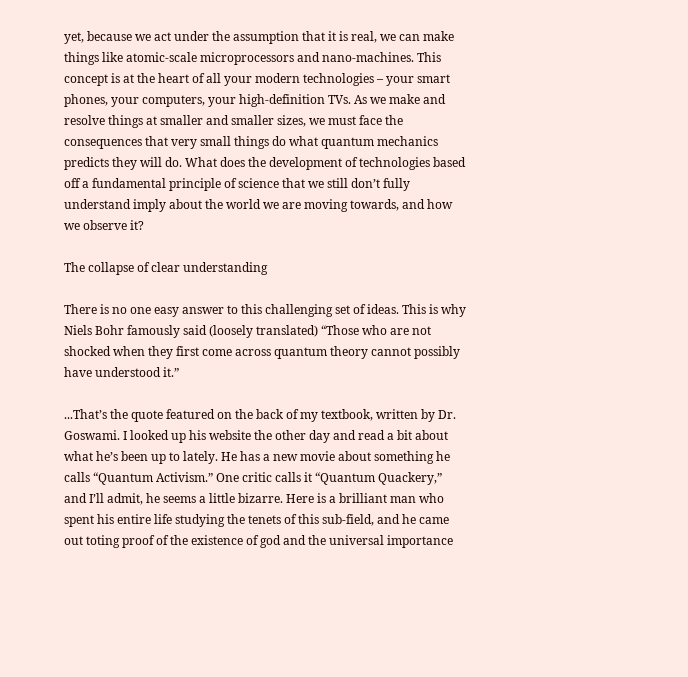yet, because we act under the assumption that it is real, we can make things like atomic-scale microprocessors and nano-machines. This concept is at the heart of all your modern technologies – your smart phones, your computers, your high-definition TVs. As we make and resolve things at smaller and smaller sizes, we must face the consequences that very small things do what quantum mechanics predicts they will do. What does the development of technologies based off a fundamental principle of science that we still don’t fully understand imply about the world we are moving towards, and how we observe it?

The collapse of clear understanding

There is no one easy answer to this challenging set of ideas. This is why Niels Bohr famously said (loosely translated) “Those who are not shocked when they first come across quantum theory cannot possibly have understood it.”

...That’s the quote featured on the back of my textbook, written by Dr. Goswami. I looked up his website the other day and read a bit about what he’s been up to lately. He has a new movie about something he calls “Quantum Activism.” One critic calls it “Quantum Quackery,” and I’ll admit, he seems a little bizarre. Here is a brilliant man who spent his entire life studying the tenets of this sub-field, and he came out toting proof of the existence of god and the universal importance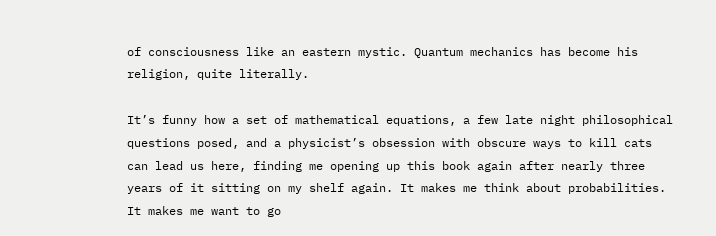of consciousness like an eastern mystic. Quantum mechanics has become his religion, quite literally.

It’s funny how a set of mathematical equations, a few late night philosophical questions posed, and a physicist’s obsession with obscure ways to kill cats can lead us here, finding me opening up this book again after nearly three years of it sitting on my shelf again. It makes me think about probabilities. It makes me want to go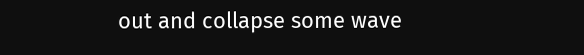out and collapse some wave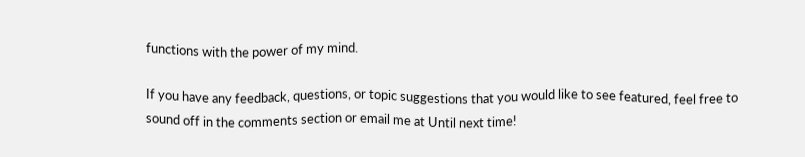functions with the power of my mind.

If you have any feedback, questions, or topic suggestions that you would like to see featured, feel free to sound off in the comments section or email me at Until next time!